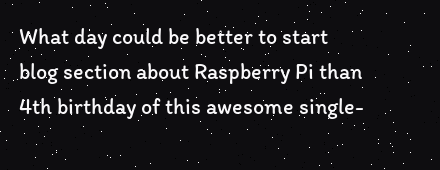What day could be better to start blog section about Raspberry Pi than 4th birthday of this awesome single-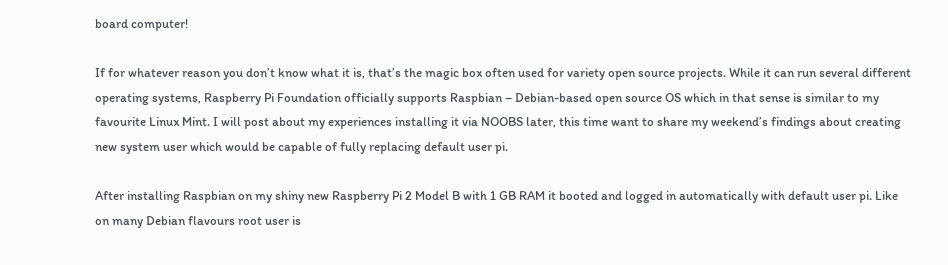board computer!

If for whatever reason you don’t know what it is, that’s the magic box often used for variety open source projects. While it can run several different operating systems, Raspberry Pi Foundation officially supports Raspbian – Debian-based open source OS which in that sense is similar to my favourite Linux Mint. I will post about my experiences installing it via NOOBS later, this time want to share my weekend’s findings about creating new system user which would be capable of fully replacing default user pi.

After installing Raspbian on my shiny new Raspberry Pi 2 Model B with 1 GB RAM it booted and logged in automatically with default user pi. Like on many Debian flavours root user is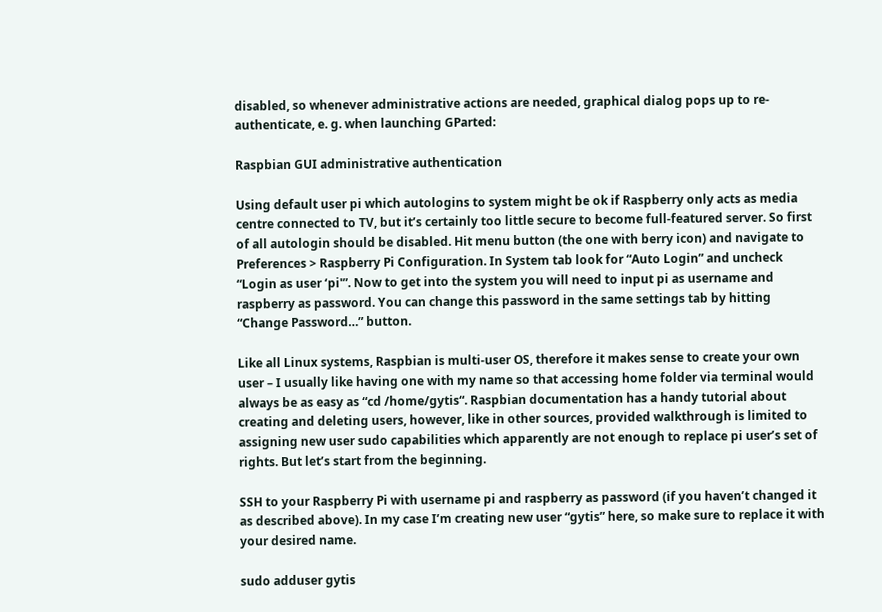disabled, so whenever administrative actions are needed, graphical dialog pops up to re-authenticate, e. g. when launching GParted:

Raspbian GUI administrative authentication

Using default user pi which autologins to system might be ok if Raspberry only acts as media centre connected to TV, but it’s certainly too little secure to become full-featured server. So first of all autologin should be disabled. Hit menu button (the one with berry icon) and navigate to Preferences > Raspberry Pi Configuration. In System tab look for “Auto Login” and uncheck “Login as user ‘pi'”. Now to get into the system you will need to input pi as username and raspberry as password. You can change this password in the same settings tab by hitting “Change Password…” button.

Like all Linux systems, Raspbian is multi-user OS, therefore it makes sense to create your own user – I usually like having one with my name so that accessing home folder via terminal would always be as easy as “cd /home/gytis“. Raspbian documentation has a handy tutorial about creating and deleting users, however, like in other sources, provided walkthrough is limited to assigning new user sudo capabilities which apparently are not enough to replace pi user’s set of rights. But let’s start from the beginning.

SSH to your Raspberry Pi with username pi and raspberry as password (if you haven’t changed it as described above). In my case I’m creating new user “gytis” here, so make sure to replace it with your desired name.

sudo adduser gytis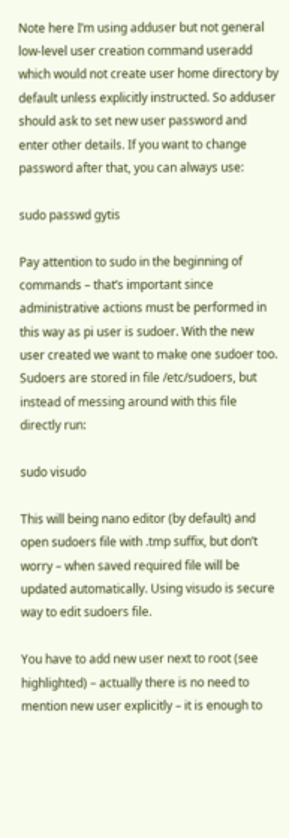Note here I’m using adduser but not general low-level user creation command useradd which would not create user home directory by default unless explicitly instructed. So adduser should ask to set new user password and enter other details. If you want to change password after that, you can always use:

sudo passwd gytis

Pay attention to sudo in the beginning of commands – that’s important since administrative actions must be performed in this way as pi user is sudoer. With the new user created we want to make one sudoer too. Sudoers are stored in file /etc/sudoers, but instead of messing around with this file directly run:

sudo visudo

This will being nano editor (by default) and open sudoers file with .tmp suffix, but don’t worry – when saved required file will be updated automatically. Using visudo is secure way to edit sudoers file.

You have to add new user next to root (see highlighted) – actually there is no need to mention new user explicitly – it is enough to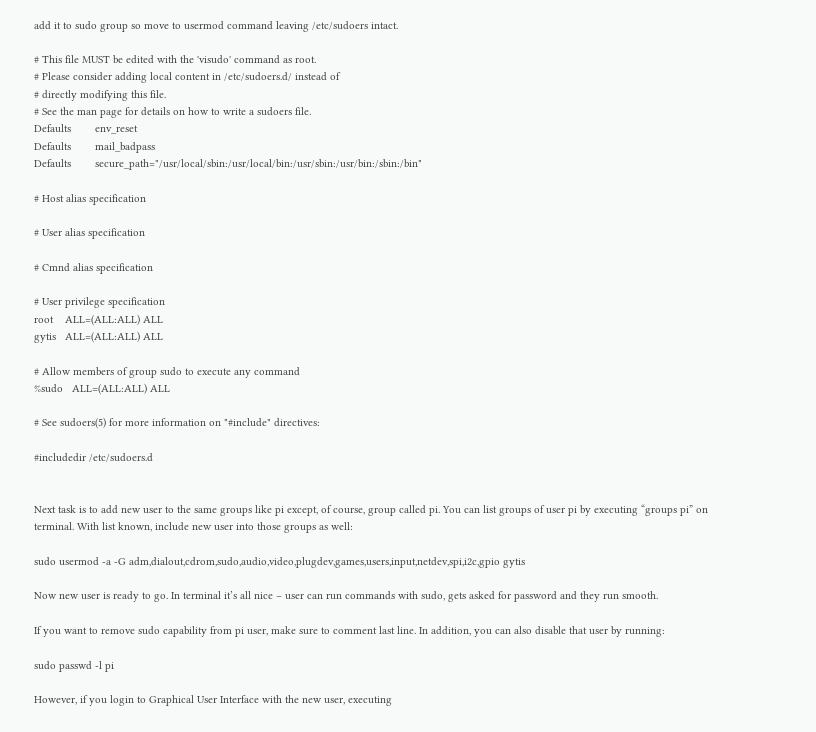add it to sudo group so move to usermod command leaving /etc/sudoers intact.

# This file MUST be edited with the 'visudo' command as root.
# Please consider adding local content in /etc/sudoers.d/ instead of
# directly modifying this file.
# See the man page for details on how to write a sudoers file.
Defaults        env_reset
Defaults        mail_badpass
Defaults        secure_path="/usr/local/sbin:/usr/local/bin:/usr/sbin:/usr/bin:/sbin:/bin"

# Host alias specification

# User alias specification

# Cmnd alias specification

# User privilege specification
root    ALL=(ALL:ALL) ALL
gytis   ALL=(ALL:ALL) ALL

# Allow members of group sudo to execute any command
%sudo   ALL=(ALL:ALL) ALL

# See sudoers(5) for more information on "#include" directives:

#includedir /etc/sudoers.d


Next task is to add new user to the same groups like pi except, of course, group called pi. You can list groups of user pi by executing “groups pi” on terminal. With list known, include new user into those groups as well:

sudo usermod -a -G adm,dialout,cdrom,sudo,audio,video,plugdev,games,users,input,netdev,spi,i2c,gpio gytis

Now new user is ready to go. In terminal it’s all nice – user can run commands with sudo, gets asked for password and they run smooth.

If you want to remove sudo capability from pi user, make sure to comment last line. In addition, you can also disable that user by running:

sudo passwd -l pi

However, if you login to Graphical User Interface with the new user, executing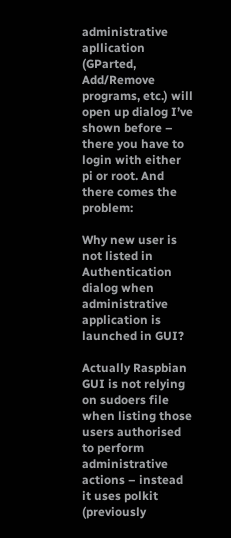administrative apllication (GParted, Add/Remove programs, etc.) will open up dialog I’ve shown before – there you have to login with either pi or root. And there comes the problem:

Why new user is not listed in Authentication dialog when administrative application is launched in GUI?

Actually Raspbian GUI is not relying on sudoers file when listing those users authorised to perform administrative actions – instead it uses polkit (previously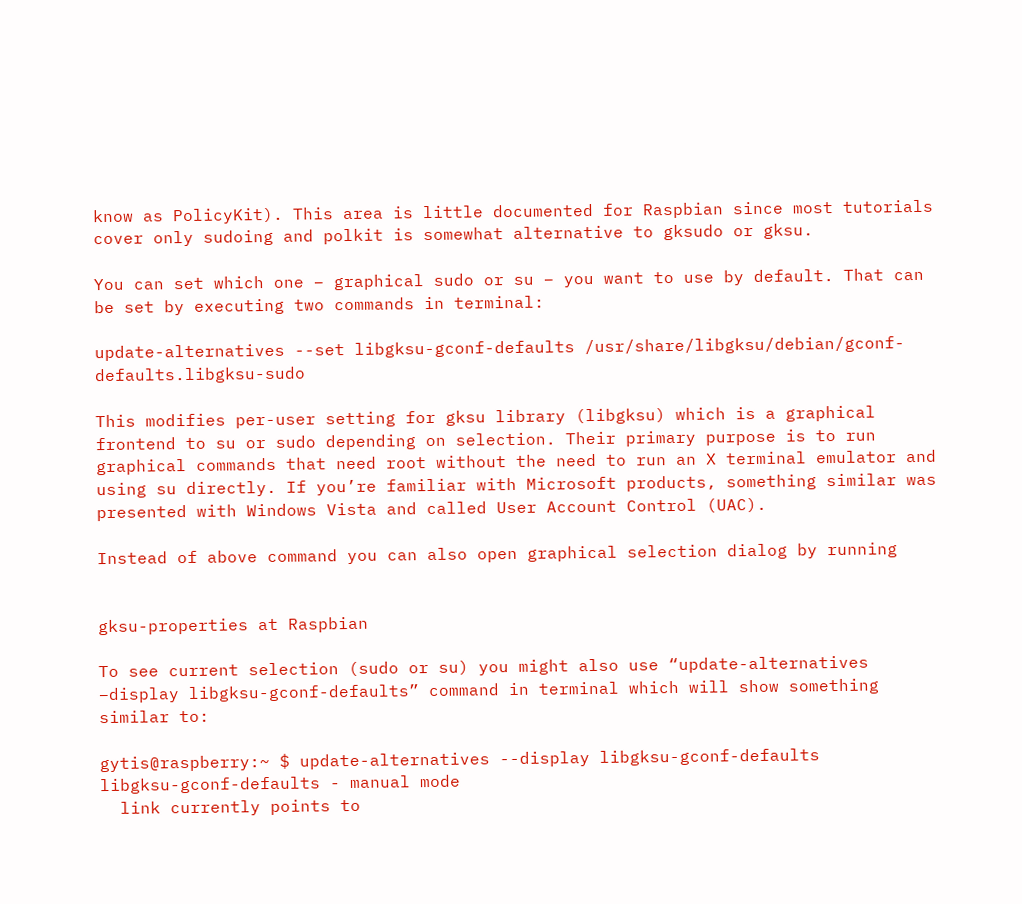know as PolicyKit). This area is little documented for Raspbian since most tutorials cover only sudoing and polkit is somewhat alternative to gksudo or gksu.

You can set which one – graphical sudo or su – you want to use by default. That can be set by executing two commands in terminal:

update-alternatives --set libgksu-gconf-defaults /usr/share/libgksu/debian/gconf-defaults.libgksu-sudo

This modifies per-user setting for gksu library (libgksu) which is a graphical frontend to su or sudo depending on selection. Their primary purpose is to run graphical commands that need root without the need to run an X terminal emulator and using su directly. If you’re familiar with Microsoft products, something similar was presented with Windows Vista and called User Account Control (UAC).

Instead of above command you can also open graphical selection dialog by running


gksu-properties at Raspbian

To see current selection (sudo or su) you might also use “update-alternatives –display libgksu-gconf-defaults” command in terminal which will show something similar to:

gytis@raspberry:~ $ update-alternatives --display libgksu-gconf-defaults
libgksu-gconf-defaults - manual mode
  link currently points to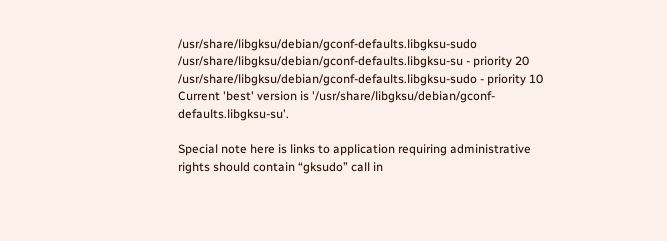/usr/share/libgksu/debian/gconf-defaults.libgksu-sudo
/usr/share/libgksu/debian/gconf-defaults.libgksu-su - priority 20
/usr/share/libgksu/debian/gconf-defaults.libgksu-sudo - priority 10
Current 'best' version is '/usr/share/libgksu/debian/gconf-defaults.libgksu-su'.

Special note here is links to application requiring administrative rights should contain “gksudo” call in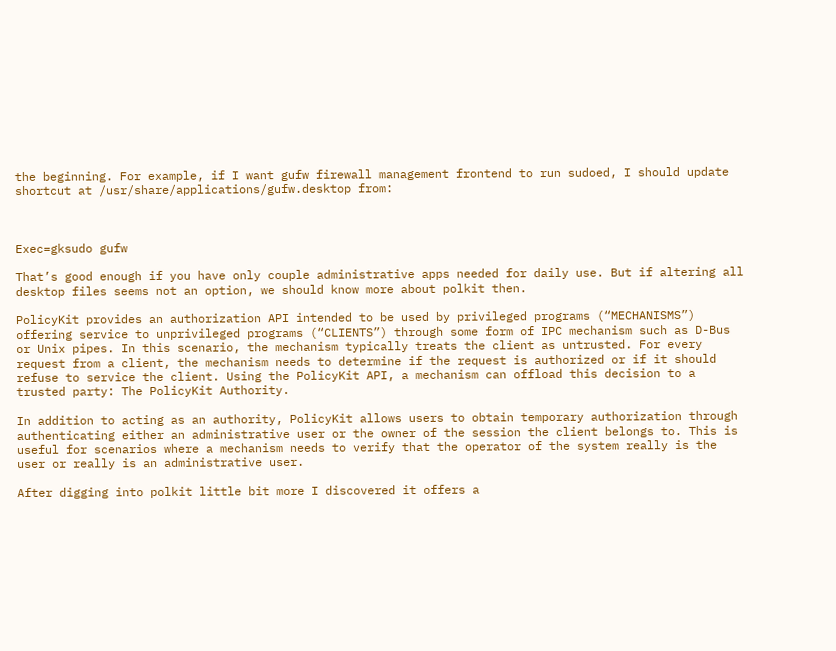the beginning. For example, if I want gufw firewall management frontend to run sudoed, I should update shortcut at /usr/share/applications/gufw.desktop from:



Exec=gksudo gufw

That’s good enough if you have only couple administrative apps needed for daily use. But if altering all desktop files seems not an option, we should know more about polkit then.

PolicyKit provides an authorization API intended to be used by privileged programs (“MECHANISMS”) offering service to unprivileged programs (“CLIENTS”) through some form of IPC mechanism such as D-Bus or Unix pipes. In this scenario, the mechanism typically treats the client as untrusted. For every request from a client, the mechanism needs to determine if the request is authorized or if it should refuse to service the client. Using the PolicyKit API, a mechanism can offload this decision to a trusted party: The PolicyKit Authority.

In addition to acting as an authority, PolicyKit allows users to obtain temporary authorization through authenticating either an administrative user or the owner of the session the client belongs to. This is useful for scenarios where a mechanism needs to verify that the operator of the system really is the user or really is an administrative user.

After digging into polkit little bit more I discovered it offers a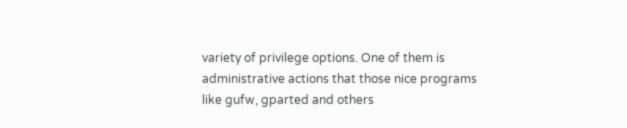variety of privilege options. One of them is administrative actions that those nice programs like gufw, gparted and others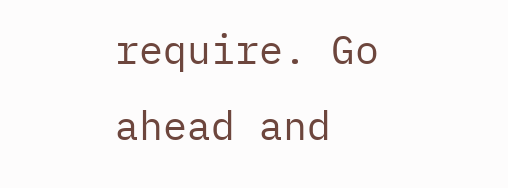require. Go ahead and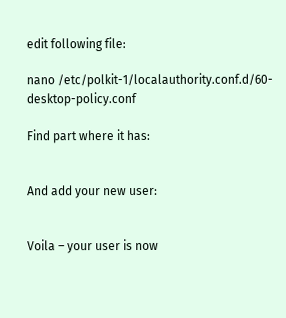edit following file:

nano /etc/polkit-1/localauthority.conf.d/60-desktop-policy.conf

Find part where it has:


And add your new user:


Voila – your user is now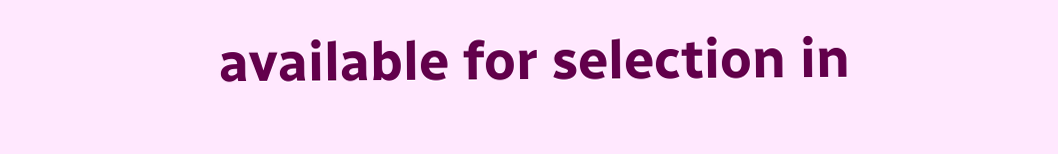available for selection in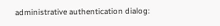administrative authentication dialog: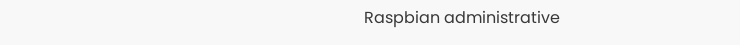Raspbian administrative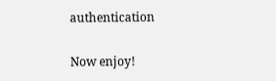authentication

Now enjoy!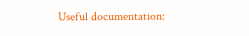Useful documentation: